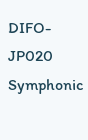DIFO-JP020 Symphonic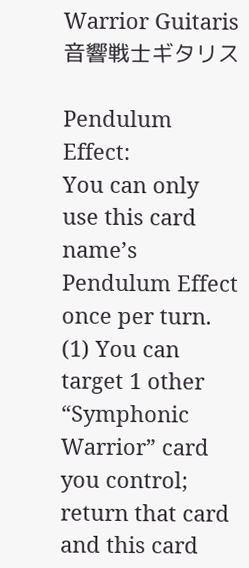Warrior Guitaris 音響戦士ギタリス

Pendulum Effect:
You can only use this card name’s Pendulum Effect once per turn.
(1) You can target 1 other “Symphonic Warrior” card you control; return that card and this card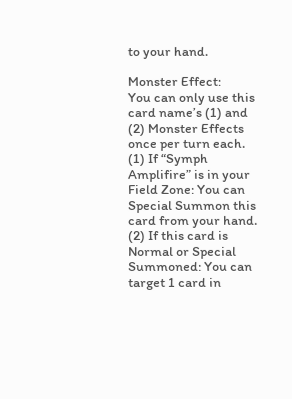to your hand.

Monster Effect:
You can only use this card name’s (1) and (2) Monster Effects once per turn each.
(1) If “Symph Amplifire” is in your Field Zone: You can Special Summon this card from your hand.
(2) If this card is Normal or Special Summoned: You can target 1 card in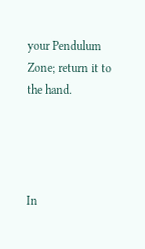your Pendulum Zone; return it to the hand.




In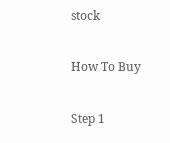stock

How To Buy

Step 1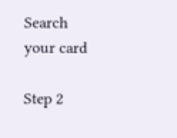Search your card

Step 2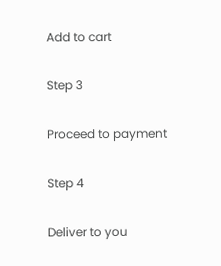Add to cart

Step 3

Proceed to payment

Step 4

Deliver to you